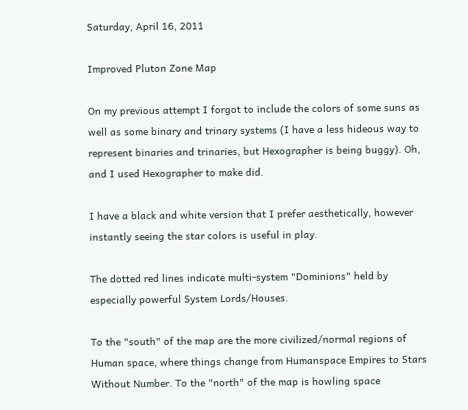Saturday, April 16, 2011

Improved Pluton Zone Map

On my previous attempt I forgot to include the colors of some suns as well as some binary and trinary systems (I have a less hideous way to represent binaries and trinaries, but Hexographer is being buggy). Oh, and I used Hexographer to make did.

I have a black and white version that I prefer aesthetically, however instantly seeing the star colors is useful in play.

The dotted red lines indicate multi-system "Dominions" held by especially powerful System Lords/Houses.

To the "south" of the map are the more civilized/normal regions of Human space, where things change from Humanspace Empires to Stars Without Number. To the "north" of the map is howling space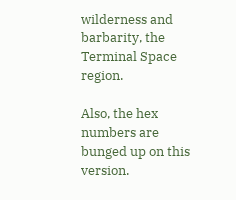wilderness and barbarity, the Terminal Space region.

Also, the hex numbers are bunged up on this version.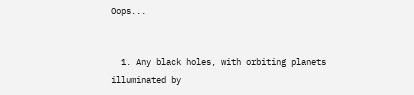Oops...


  1. Any black holes, with orbiting planets illuminated by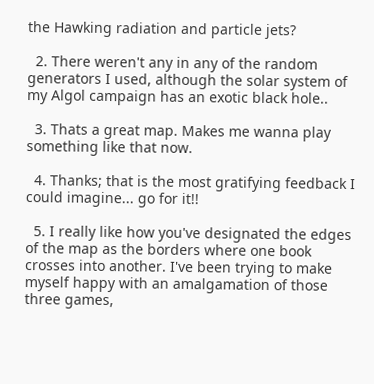the Hawking radiation and particle jets?

  2. There weren't any in any of the random generators I used, although the solar system of my Algol campaign has an exotic black hole..

  3. Thats a great map. Makes me wanna play something like that now.

  4. Thanks; that is the most gratifying feedback I could imagine... go for it!!

  5. I really like how you've designated the edges of the map as the borders where one book crosses into another. I've been trying to make myself happy with an amalgamation of those three games,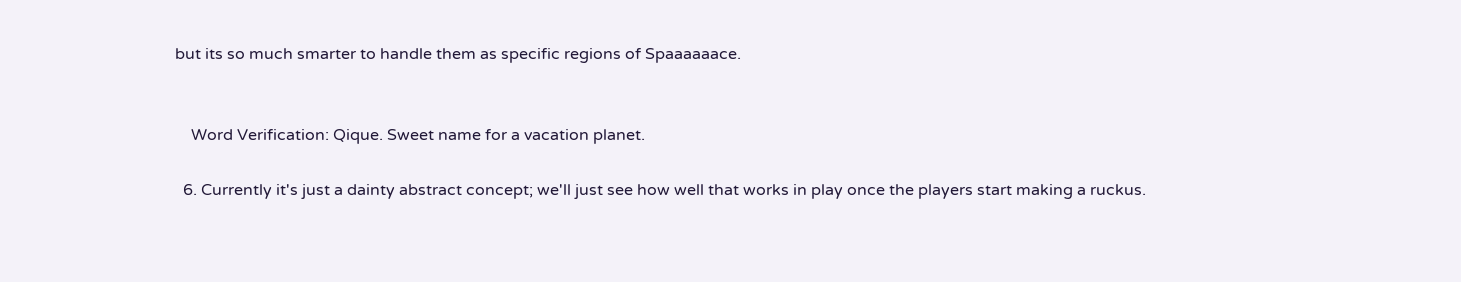but its so much smarter to handle them as specific regions of Spaaaaaace.


    Word Verification: Qique. Sweet name for a vacation planet.

  6. Currently it's just a dainty abstract concept; we'll just see how well that works in play once the players start making a ruckus.